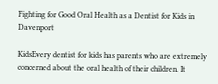Fighting for Good Oral Health as a Dentist for Kids in Davenport

KidsEvery dentist for kids has parents who are extremely concerned about the oral health of their children. It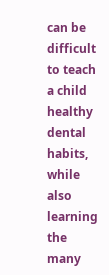can be difficult to teach a child healthy dental habits, while also learning the many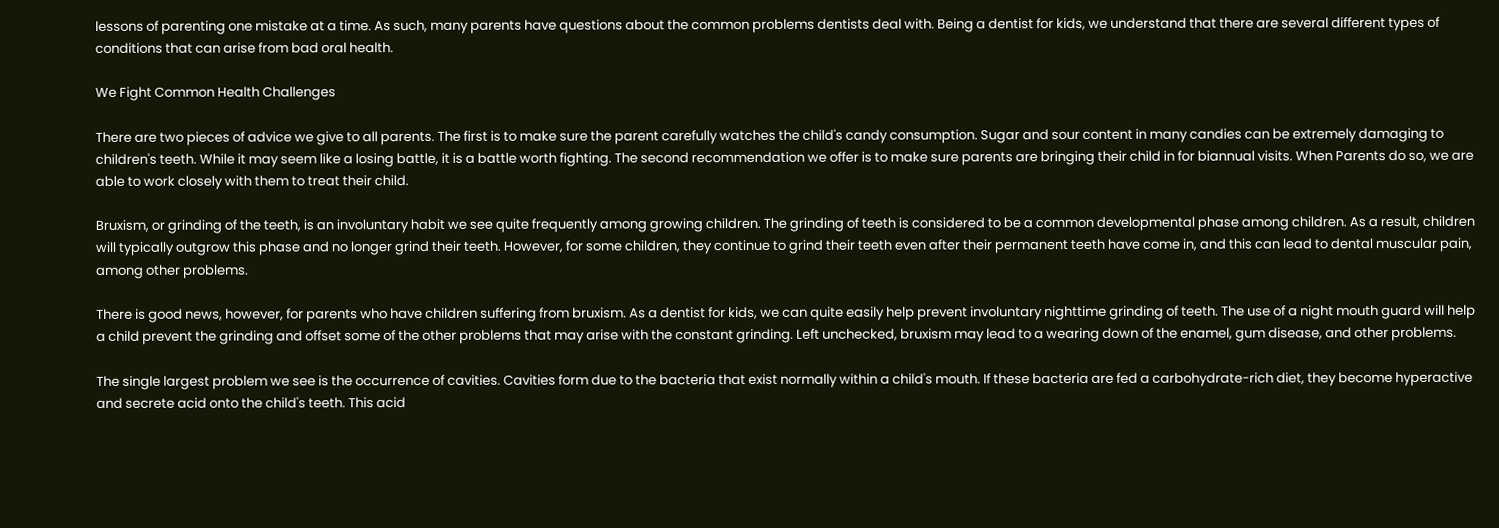lessons of parenting one mistake at a time. As such, many parents have questions about the common problems dentists deal with. Being a dentist for kids, we understand that there are several different types of conditions that can arise from bad oral health.

We Fight Common Health Challenges

There are two pieces of advice we give to all parents. The first is to make sure the parent carefully watches the child's candy consumption. Sugar and sour content in many candies can be extremely damaging to children's teeth. While it may seem like a losing battle, it is a battle worth fighting. The second recommendation we offer is to make sure parents are bringing their child in for biannual visits. When Parents do so, we are able to work closely with them to treat their child.

Bruxism, or grinding of the teeth, is an involuntary habit we see quite frequently among growing children. The grinding of teeth is considered to be a common developmental phase among children. As a result, children will typically outgrow this phase and no longer grind their teeth. However, for some children, they continue to grind their teeth even after their permanent teeth have come in, and this can lead to dental muscular pain, among other problems.

There is good news, however, for parents who have children suffering from bruxism. As a dentist for kids, we can quite easily help prevent involuntary nighttime grinding of teeth. The use of a night mouth guard will help a child prevent the grinding and offset some of the other problems that may arise with the constant grinding. Left unchecked, bruxism may lead to a wearing down of the enamel, gum disease, and other problems.

The single largest problem we see is the occurrence of cavities. Cavities form due to the bacteria that exist normally within a child's mouth. If these bacteria are fed a carbohydrate-rich diet, they become hyperactive and secrete acid onto the child's teeth. This acid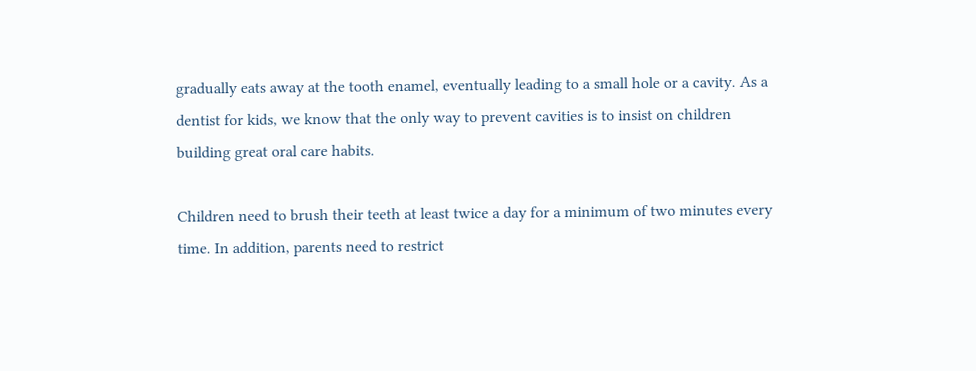gradually eats away at the tooth enamel, eventually leading to a small hole or a cavity. As a dentist for kids, we know that the only way to prevent cavities is to insist on children building great oral care habits.

Children need to brush their teeth at least twice a day for a minimum of two minutes every time. In addition, parents need to restrict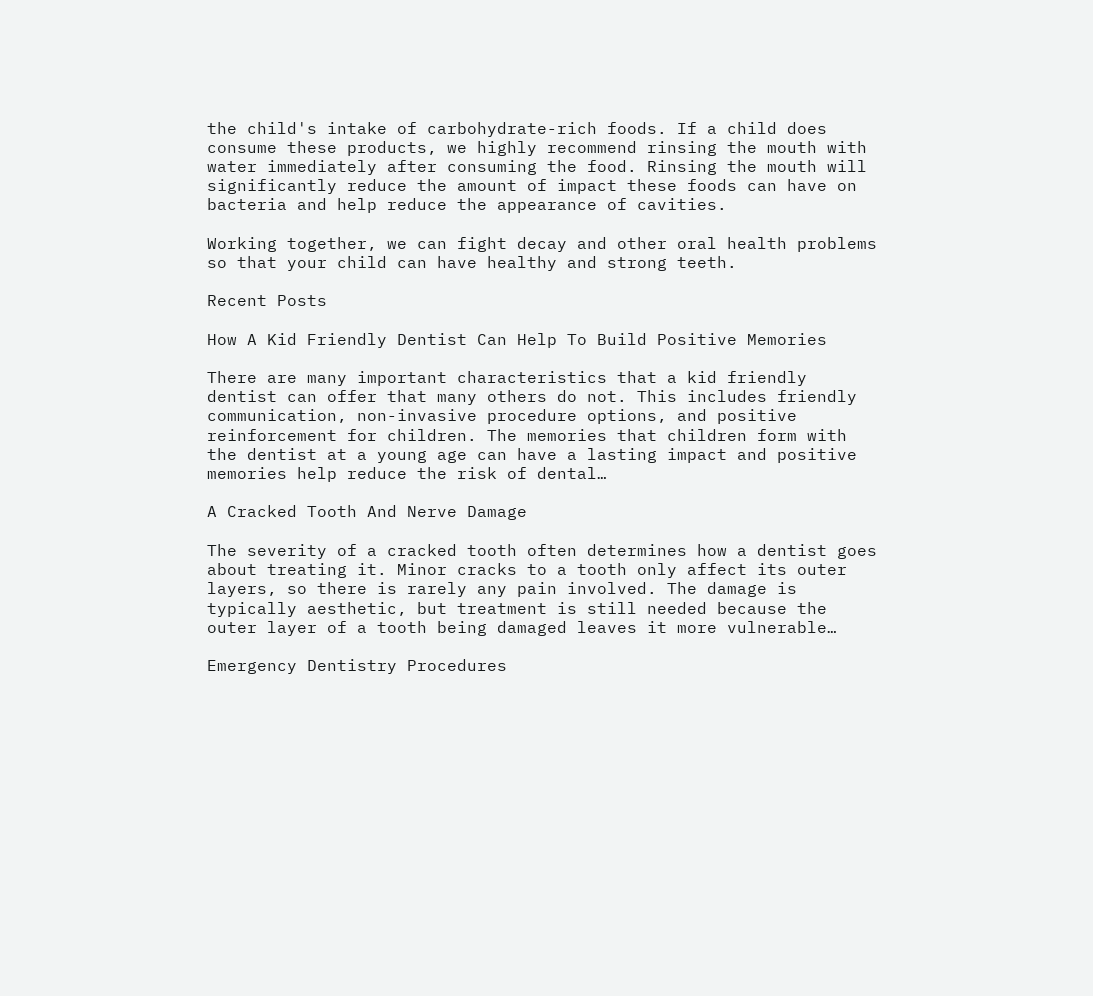the child's intake of carbohydrate-rich foods. If a child does consume these products, we highly recommend rinsing the mouth with water immediately after consuming the food. Rinsing the mouth will significantly reduce the amount of impact these foods can have on bacteria and help reduce the appearance of cavities.

Working together, we can fight decay and other oral health problems so that your child can have healthy and strong teeth.

Recent Posts

How A Kid Friendly Dentist Can Help To Build Positive Memories

There are many important characteristics that a kid friendly dentist can offer that many others do not. This includes friendly communication, non-invasive procedure options, and positive reinforcement for children. The memories that children form with the dentist at a young age can have a lasting impact and positive memories help reduce the risk of dental…

A Cracked Tooth And Nerve Damage

The severity of a cracked tooth often determines how a dentist goes about treating it. Minor cracks to a tooth only affect its outer layers, so there is rarely any pain involved. The damage is typically aesthetic, but treatment is still needed because the outer layer of a tooth being damaged leaves it more vulnerable…

Emergency Dentistry Procedures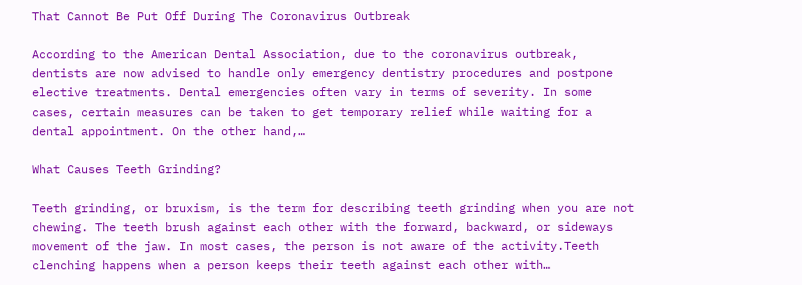That Cannot Be Put Off During The Coronavirus Outbreak

According to the American Dental Association, due to the coronavirus outbreak, dentists are now advised to handle only emergency dentistry procedures and postpone elective treatments. Dental emergencies often vary in terms of severity. In some cases, certain measures can be taken to get temporary relief while waiting for a dental appointment. On the other hand,…

What Causes Teeth Grinding?

Teeth grinding, or bruxism, is the term for describing teeth grinding when you are not chewing. The teeth brush against each other with the forward, backward, or sideways movement of the jaw. In most cases, the person is not aware of the activity.Teeth clenching happens when a person keeps their teeth against each other with…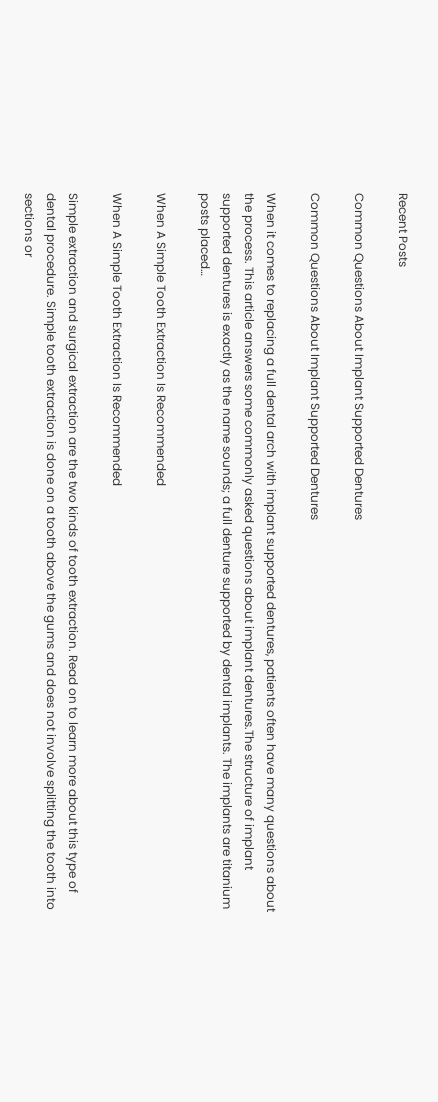Recent Posts

Common Questions About Implant Supported Dentures

Common Questions About Implant Supported Dentures

When it comes to replacing a full dental arch with implant supported dentures, patients often have many questions about the process. This article answers some commonly asked questions about implant dentures.The structure of implant supported dentures is exactly as the name sounds; a full denture supported by dental implants. The implants are titanium posts placed…

When A Simple Tooth Extraction Is Recommended

When A Simple Tooth Extraction Is Recommended

Simple extraction and surgical extraction are the two kinds of tooth extraction. Read on to learn more about this type of dental procedure. Simple tooth extraction is done on a tooth above the gums and does not involve splitting the tooth into sections or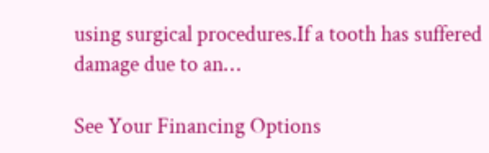using surgical procedures.If a tooth has suffered damage due to an…

See Your Financing Options